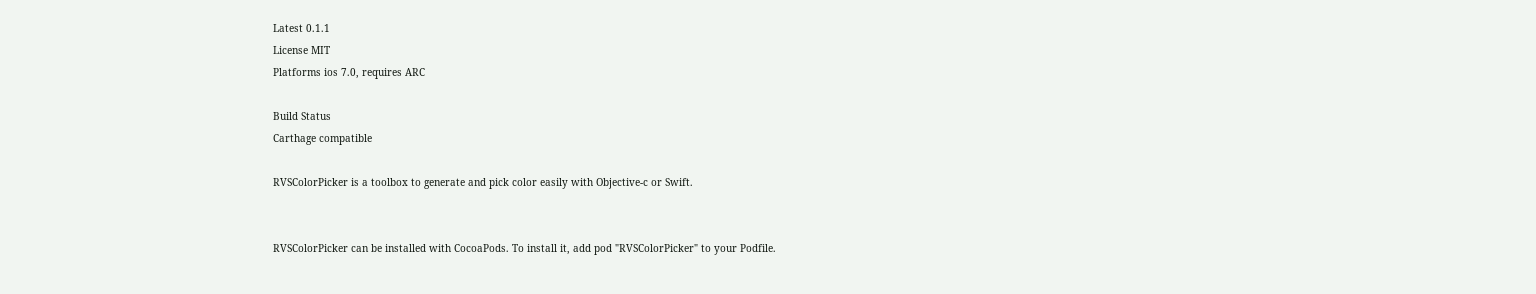Latest 0.1.1
License MIT
Platforms ios 7.0, requires ARC

Build Status
Carthage compatible

RVSColorPicker is a toolbox to generate and pick color easily with Objective-c or Swift.


RVSColorPicker can be installed with CocoaPods. To install it, add pod "RVSColorPicker" to your Podfile.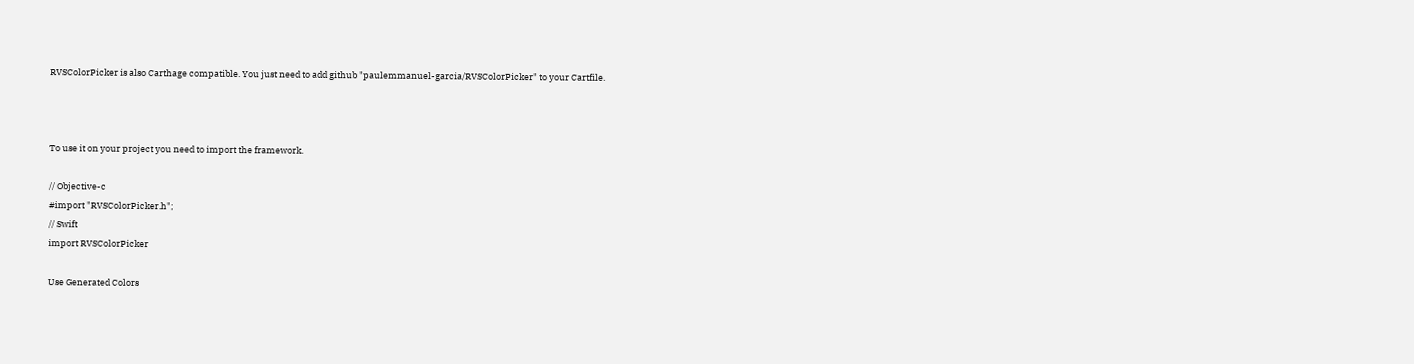RVSColorPicker is also Carthage compatible. You just need to add github "paulemmanuel-garcia/RVSColorPicker" to your Cartfile.



To use it on your project you need to import the framework.

// Objective-c
#import "RVSColorPicker.h";
// Swift
import RVSColorPicker

Use Generated Colors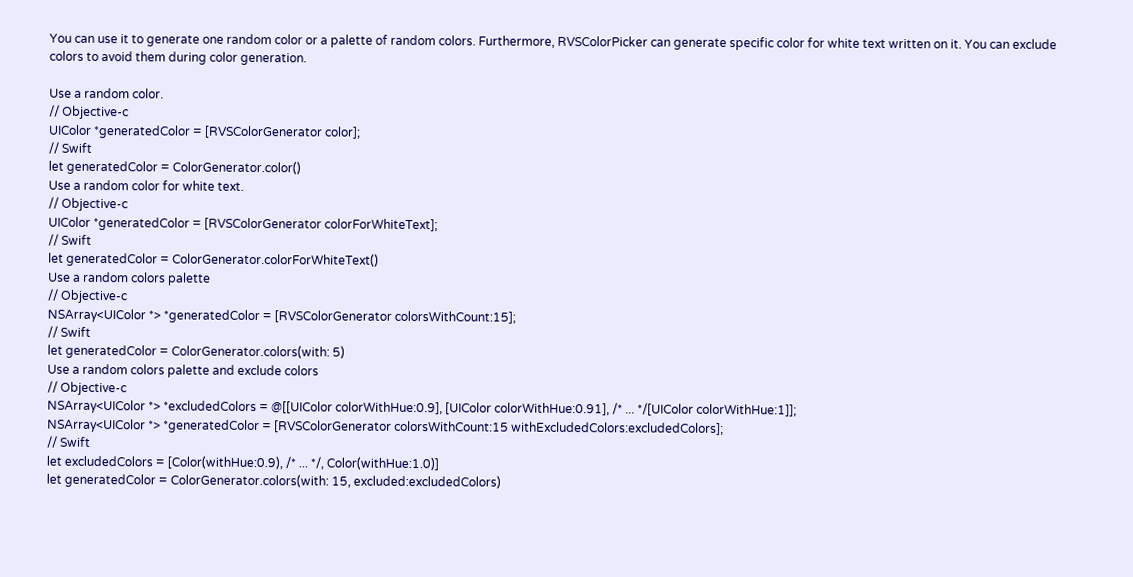You can use it to generate one random color or a palette of random colors. Furthermore, RVSColorPicker can generate specific color for white text written on it. You can exclude colors to avoid them during color generation.

Use a random color.
// Objective-c
UIColor *generatedColor = [RVSColorGenerator color];
// Swift
let generatedColor = ColorGenerator.color()
Use a random color for white text.
// Objective-c
UIColor *generatedColor = [RVSColorGenerator colorForWhiteText];
// Swift
let generatedColor = ColorGenerator.colorForWhiteText()
Use a random colors palette
// Objective-c
NSArray<UIColor *> *generatedColor = [RVSColorGenerator colorsWithCount:15];
// Swift
let generatedColor = ColorGenerator.colors(with: 5)
Use a random colors palette and exclude colors
// Objective-c
NSArray<UIColor *> *excludedColors = @[[UIColor colorWithHue:0.9], [UIColor colorWithHue:0.91], /* ... */[UIColor colorWithHue:1]];
NSArray<UIColor *> *generatedColor = [RVSColorGenerator colorsWithCount:15 withExcludedColors:excludedColors];
// Swift
let excludedColors = [Color(withHue:0.9), /* ... */, Color(withHue:1.0)]
let generatedColor = ColorGenerator.colors(with: 15, excluded:excludedColors)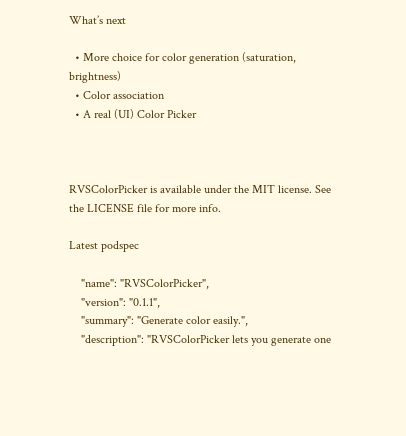What’s next

  • More choice for color generation (saturation, brightness)
  • Color association
  • A real (UI) Color Picker



RVSColorPicker is available under the MIT license. See the LICENSE file for more info.

Latest podspec

    "name": "RVSColorPicker",
    "version": "0.1.1",
    "summary": "Generate color easily.",
    "description": "RVSColorPicker lets you generate one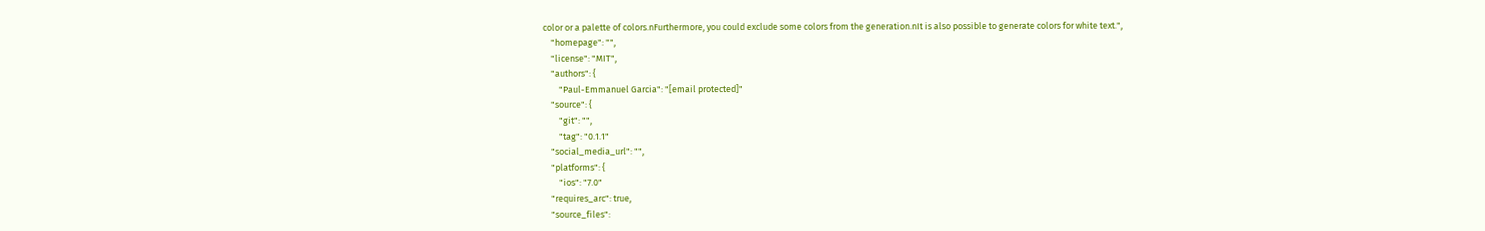color or a palette of colors.nFurthermore, you could exclude some colors from the generation.nIt is also possible to generate colors for white text.",
    "homepage": "",
    "license": "MIT",
    "authors": {
        "Paul-Emmanuel Garcia": "[email protected]"
    "source": {
        "git": "",
        "tag": "0.1.1"
    "social_media_url": "",
    "platforms": {
        "ios": "7.0"
    "requires_arc": true,
    "source_files":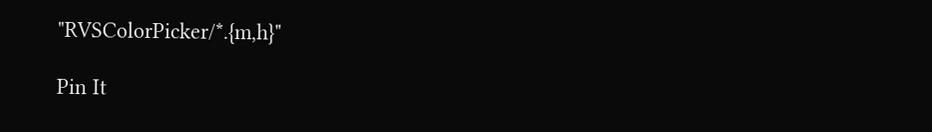"RVSColorPicker/*.{m,h}"

Pin It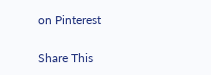on Pinterest

Share This